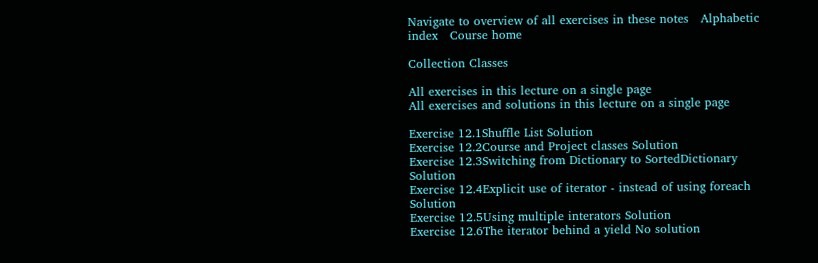Navigate to overview of all exercises in these notes   Alphabetic index   Course home

Collection Classes

All exercises in this lecture on a single page
All exercises and solutions in this lecture on a single page

Exercise 12.1Shuffle List Solution
Exercise 12.2Course and Project classes Solution
Exercise 12.3Switching from Dictionary to SortedDictionary Solution
Exercise 12.4Explicit use of iterator - instead of using foreach Solution
Exercise 12.5Using multiple interators Solution
Exercise 12.6The iterator behind a yield No solution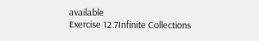available
Exercise 12.7Infinite Collections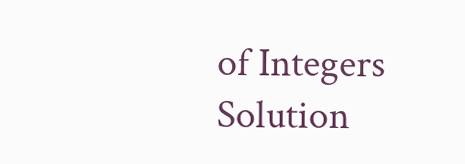of Integers Solution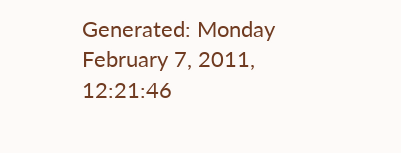Generated: Monday February 7, 2011, 12:21:46